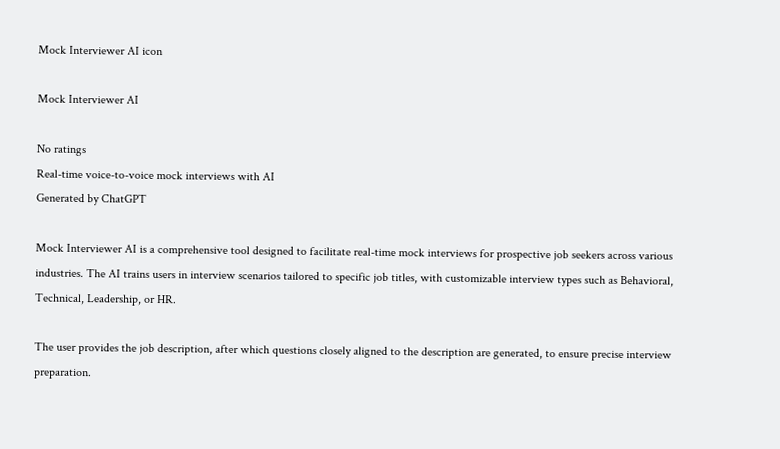Mock Interviewer AI icon

Mock Interviewer AI

No ratings
Real-time voice-to-voice mock interviews with AI
Generated by ChatGPT

Mock Interviewer AI is a comprehensive tool designed to facilitate real-time mock interviews for prospective job seekers across various industries. The AI trains users in interview scenarios tailored to specific job titles, with customizable interview types such as Behavioral, Technical, Leadership, or HR.

The user provides the job description, after which questions closely aligned to the description are generated, to ensure precise interview preparation.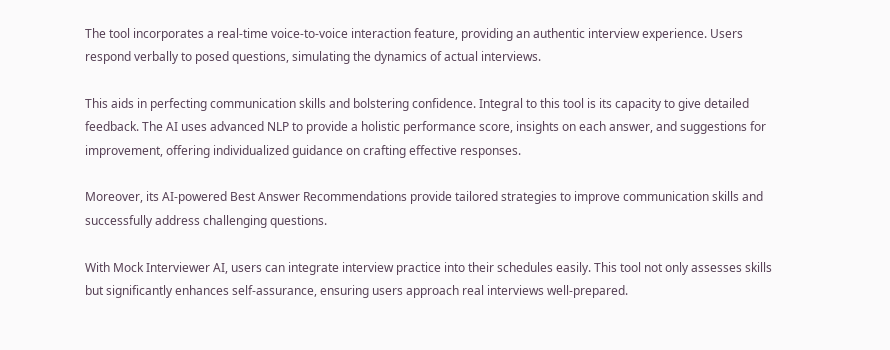The tool incorporates a real-time voice-to-voice interaction feature, providing an authentic interview experience. Users respond verbally to posed questions, simulating the dynamics of actual interviews.

This aids in perfecting communication skills and bolstering confidence. Integral to this tool is its capacity to give detailed feedback. The AI uses advanced NLP to provide a holistic performance score, insights on each answer, and suggestions for improvement, offering individualized guidance on crafting effective responses.

Moreover, its AI-powered Best Answer Recommendations provide tailored strategies to improve communication skills and successfully address challenging questions.

With Mock Interviewer AI, users can integrate interview practice into their schedules easily. This tool not only assesses skills but significantly enhances self-assurance, ensuring users approach real interviews well-prepared.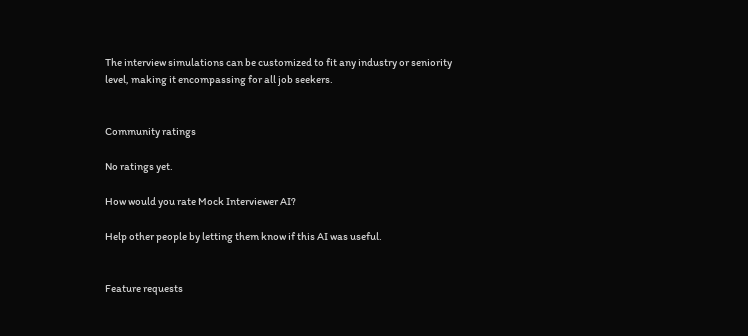The interview simulations can be customized to fit any industry or seniority level, making it encompassing for all job seekers.


Community ratings

No ratings yet.

How would you rate Mock Interviewer AI?

Help other people by letting them know if this AI was useful.


Feature requests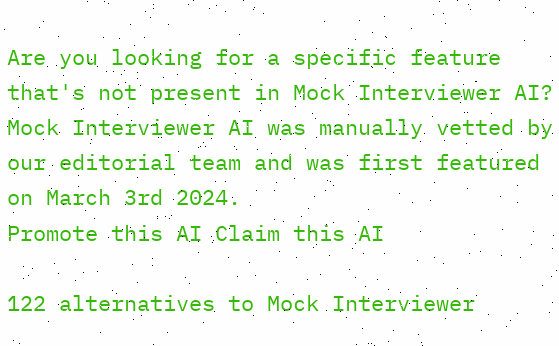Are you looking for a specific feature that's not present in Mock Interviewer AI?
Mock Interviewer AI was manually vetted by our editorial team and was first featured on March 3rd 2024.
Promote this AI Claim this AI

122 alternatives to Mock Interviewer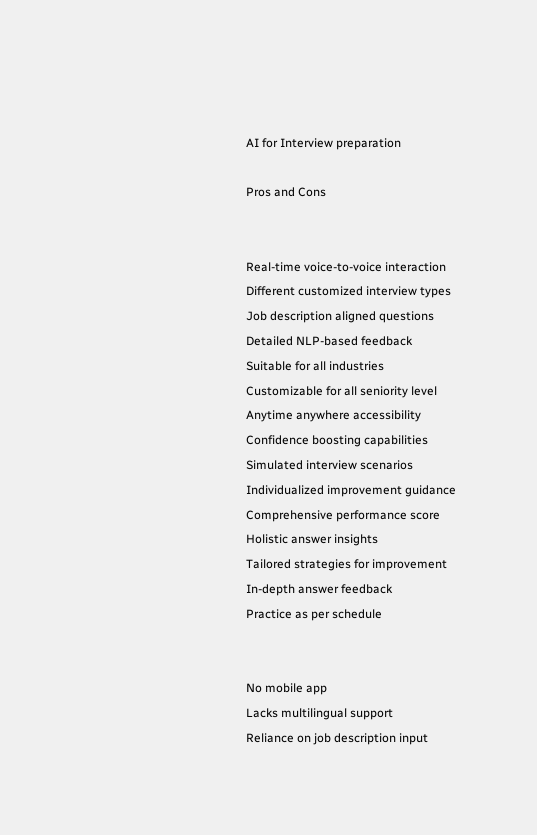AI for Interview preparation

Pros and Cons


Real-time voice-to-voice interaction
Different customized interview types
Job description aligned questions
Detailed NLP-based feedback
Suitable for all industries
Customizable for all seniority level
Anytime anywhere accessibility
Confidence boosting capabilities
Simulated interview scenarios
Individualized improvement guidance
Comprehensive performance score
Holistic answer insights
Tailored strategies for improvement
In-depth answer feedback
Practice as per schedule


No mobile app
Lacks multilingual support
Reliance on job description input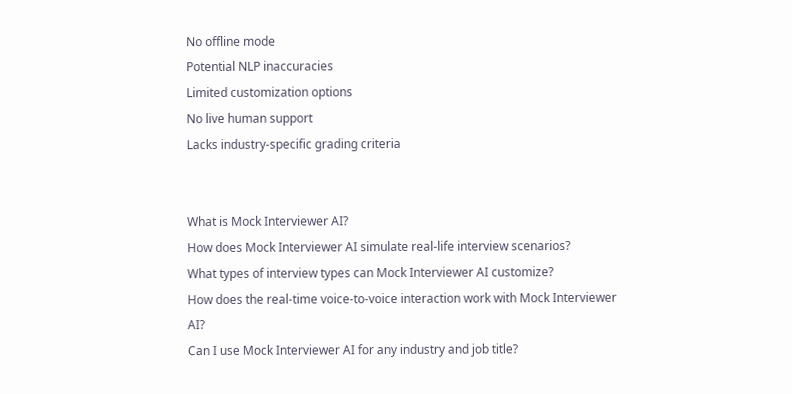No offline mode
Potential NLP inaccuracies
Limited customization options
No live human support
Lacks industry-specific grading criteria


What is Mock Interviewer AI?
How does Mock Interviewer AI simulate real-life interview scenarios?
What types of interview types can Mock Interviewer AI customize?
How does the real-time voice-to-voice interaction work with Mock Interviewer AI?
Can I use Mock Interviewer AI for any industry and job title?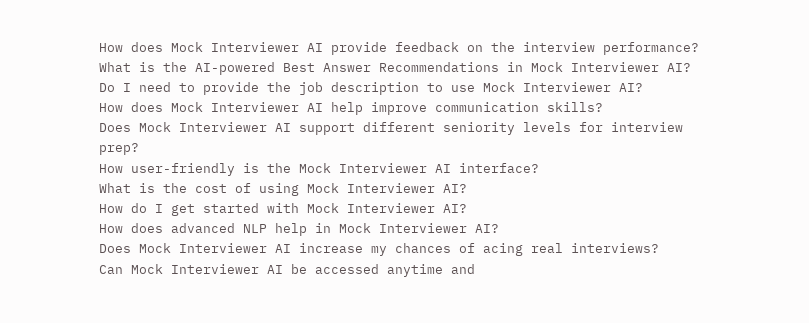How does Mock Interviewer AI provide feedback on the interview performance?
What is the AI-powered Best Answer Recommendations in Mock Interviewer AI?
Do I need to provide the job description to use Mock Interviewer AI?
How does Mock Interviewer AI help improve communication skills?
Does Mock Interviewer AI support different seniority levels for interview prep?
How user-friendly is the Mock Interviewer AI interface?
What is the cost of using Mock Interviewer AI?
How do I get started with Mock Interviewer AI?
How does advanced NLP help in Mock Interviewer AI?
Does Mock Interviewer AI increase my chances of acing real interviews?
Can Mock Interviewer AI be accessed anytime and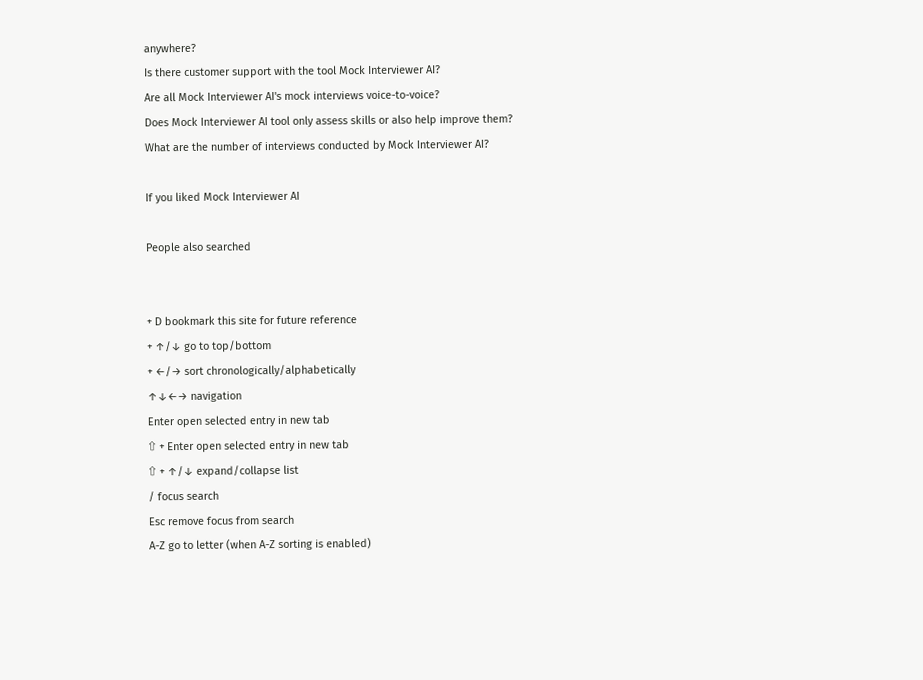anywhere?
Is there customer support with the tool Mock Interviewer AI?
Are all Mock Interviewer AI's mock interviews voice-to-voice?
Does Mock Interviewer AI tool only assess skills or also help improve them?
What are the number of interviews conducted by Mock Interviewer AI?

If you liked Mock Interviewer AI

People also searched


+ D bookmark this site for future reference
+ ↑/↓ go to top/bottom
+ ←/→ sort chronologically/alphabetically
↑↓←→ navigation
Enter open selected entry in new tab
⇧ + Enter open selected entry in new tab
⇧ + ↑/↓ expand/collapse list
/ focus search
Esc remove focus from search
A-Z go to letter (when A-Z sorting is enabled)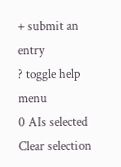+ submit an entry
? toggle help menu
0 AIs selected
Clear selection